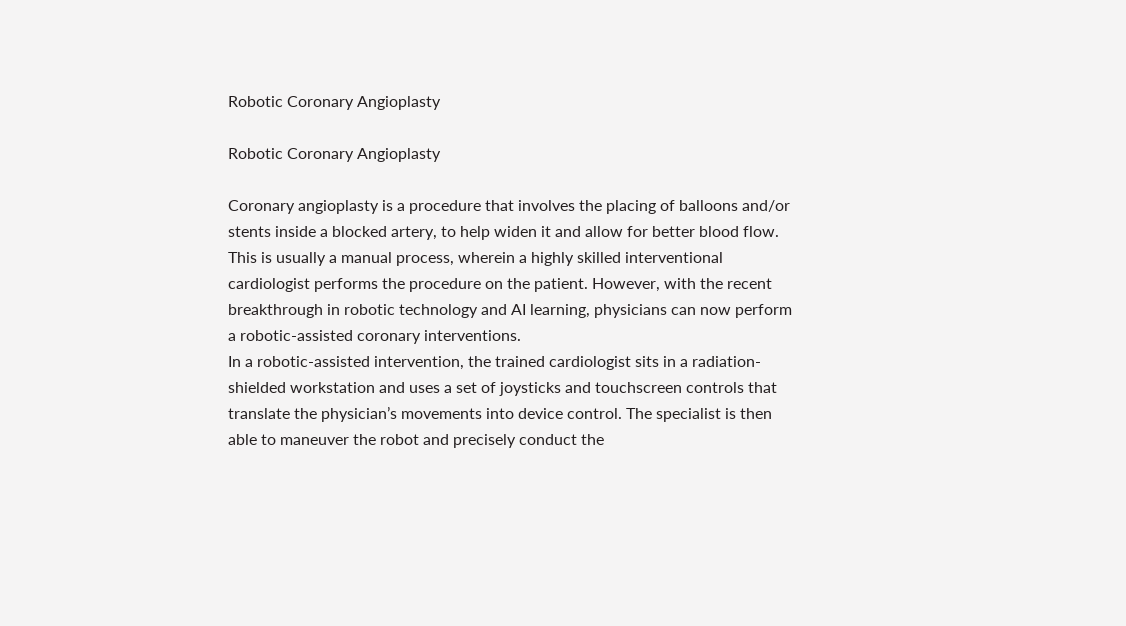Robotic Coronary Angioplasty

Robotic Coronary Angioplasty

Coronary angioplasty is a procedure that involves the placing of balloons and/or stents inside a blocked artery, to help widen it and allow for better blood flow. This is usually a manual process, wherein a highly skilled interventional cardiologist performs the procedure on the patient. However, with the recent breakthrough in robotic technology and AI learning, physicians can now perform a robotic-assisted coronary interventions.
In a robotic-assisted intervention, the trained cardiologist sits in a radiation-shielded workstation and uses a set of joysticks and touchscreen controls that translate the physician’s movements into device control. The specialist is then able to maneuver the robot and precisely conduct the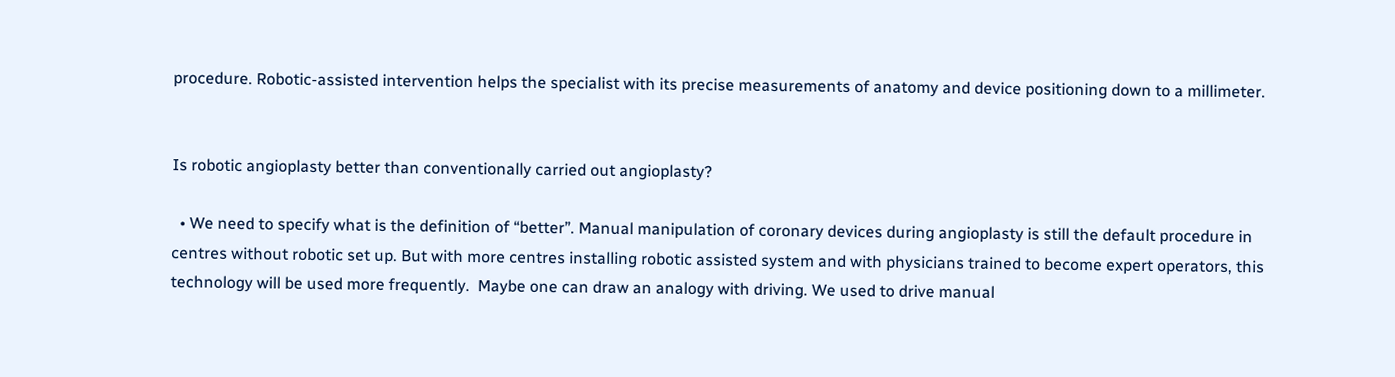procedure. Robotic-assisted intervention helps the specialist with its precise measurements of anatomy and device positioning down to a millimeter.


Is robotic angioplasty better than conventionally carried out angioplasty?

  • We need to specify what is the definition of “better”. Manual manipulation of coronary devices during angioplasty is still the default procedure in centres without robotic set up. But with more centres installing robotic assisted system and with physicians trained to become expert operators, this technology will be used more frequently.  Maybe one can draw an analogy with driving. We used to drive manual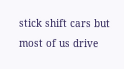stick shift cars but most of us drive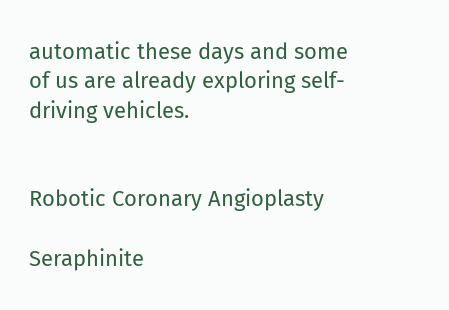automatic these days and some of us are already exploring self-driving vehicles.


Robotic Coronary Angioplasty

Seraphinite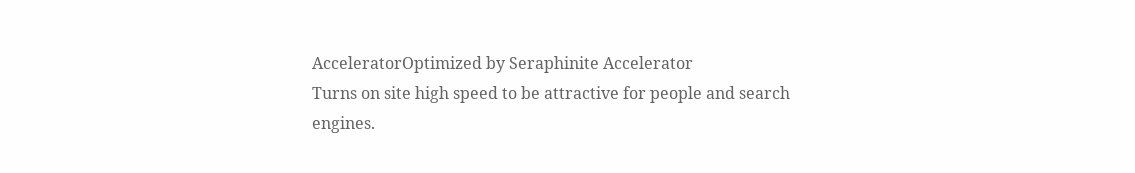AcceleratorOptimized by Seraphinite Accelerator
Turns on site high speed to be attractive for people and search engines.